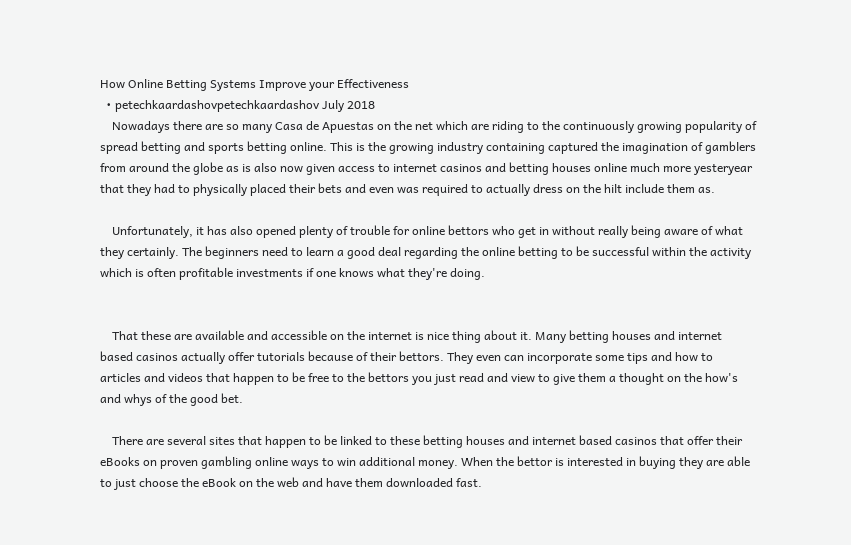How Online Betting Systems Improve your Effectiveness
  • petechkaardashovpetechkaardashov July 2018
    Nowadays there are so many Casa de Apuestas on the net which are riding to the continuously growing popularity of spread betting and sports betting online. This is the growing industry containing captured the imagination of gamblers from around the globe as is also now given access to internet casinos and betting houses online much more yesteryear that they had to physically placed their bets and even was required to actually dress on the hilt include them as.

    Unfortunately, it has also opened plenty of trouble for online bettors who get in without really being aware of what they certainly. The beginners need to learn a good deal regarding the online betting to be successful within the activity which is often profitable investments if one knows what they're doing.


    That these are available and accessible on the internet is nice thing about it. Many betting houses and internet based casinos actually offer tutorials because of their bettors. They even can incorporate some tips and how to articles and videos that happen to be free to the bettors you just read and view to give them a thought on the how's and whys of the good bet.

    There are several sites that happen to be linked to these betting houses and internet based casinos that offer their eBooks on proven gambling online ways to win additional money. When the bettor is interested in buying they are able to just choose the eBook on the web and have them downloaded fast.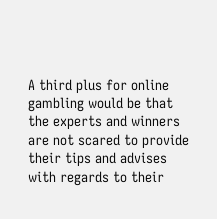A third plus for online gambling would be that the experts and winners are not scared to provide their tips and advises with regards to their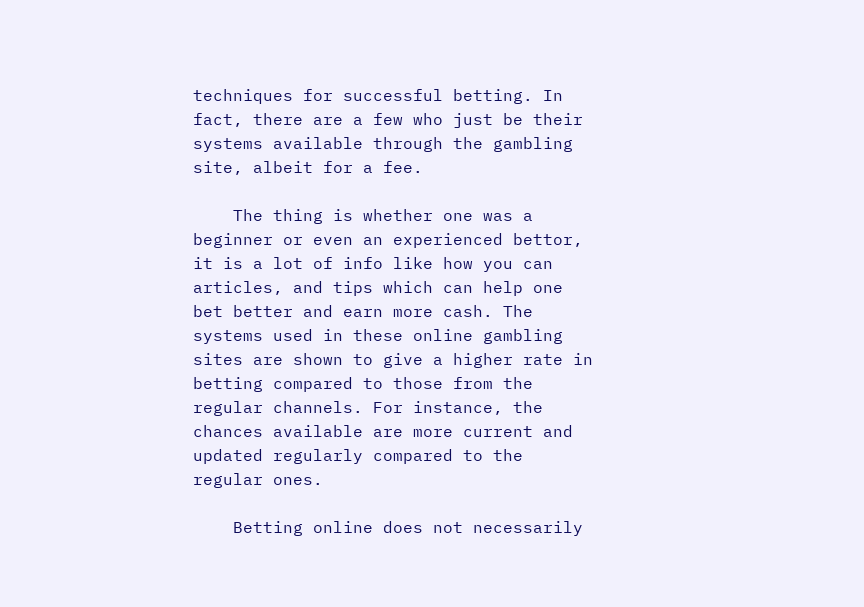techniques for successful betting. In fact, there are a few who just be their systems available through the gambling site, albeit for a fee.

    The thing is whether one was a beginner or even an experienced bettor, it is a lot of info like how you can articles, and tips which can help one bet better and earn more cash. The systems used in these online gambling sites are shown to give a higher rate in betting compared to those from the regular channels. For instance, the chances available are more current and updated regularly compared to the regular ones.

    Betting online does not necessarily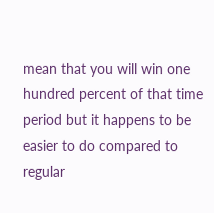mean that you will win one hundred percent of that time period but it happens to be easier to do compared to regular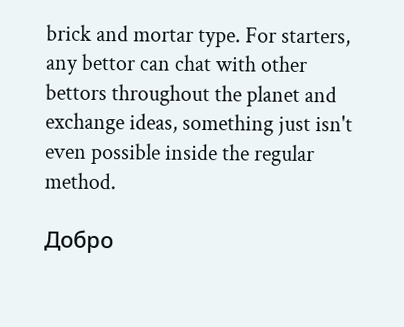brick and mortar type. For starters, any bettor can chat with other bettors throughout the planet and exchange ideas, something just isn't even possible inside the regular method.

Добро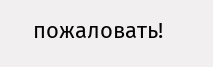пожаловать!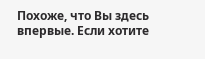Похоже, что Вы здесь впервые. Если хотите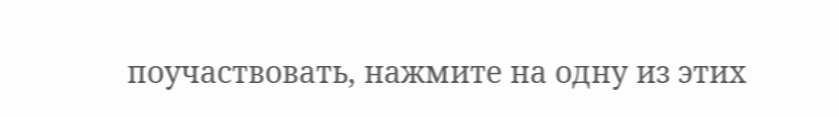поучаствовать, нажмите на одну из этих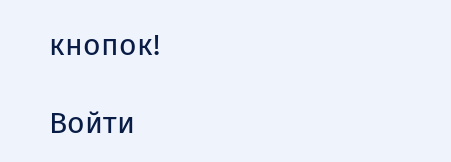кнопок!

Войти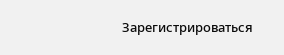Зарегистрироваться